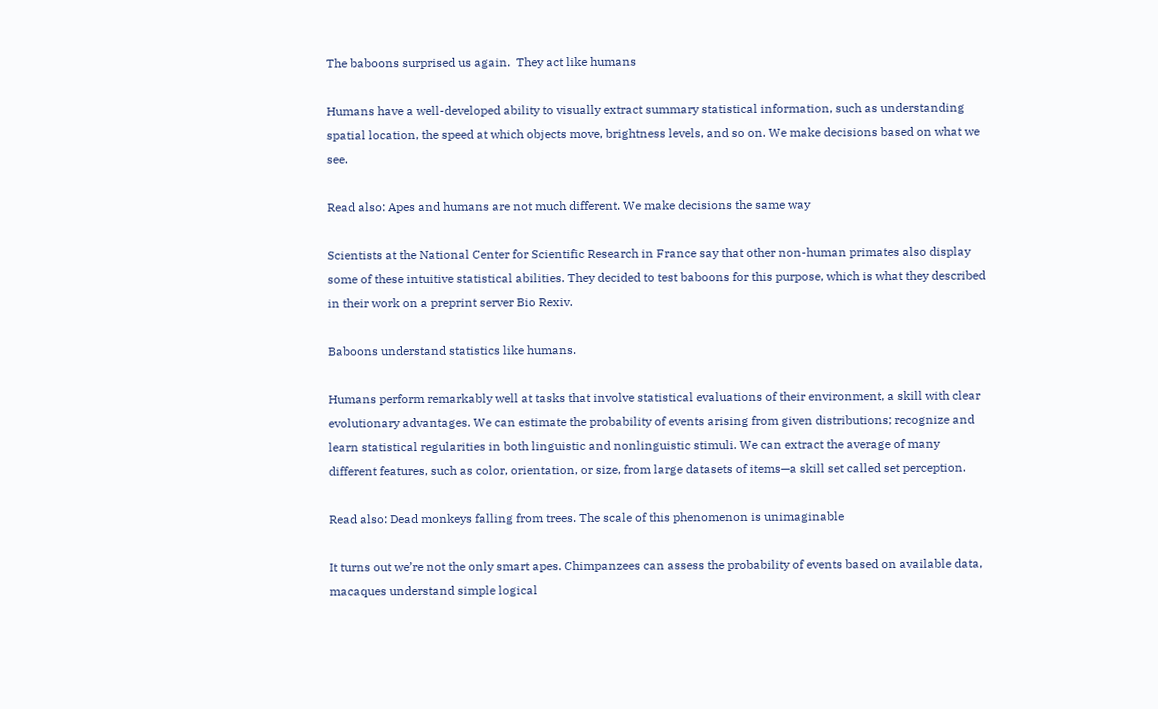The baboons surprised us again.  They act like humans

Humans have a well-developed ability to visually extract summary statistical information, such as understanding spatial location, the speed at which objects move, brightness levels, and so on. We make decisions based on what we see.

Read also: Apes and humans are not much different. We make decisions the same way

Scientists at the National Center for Scientific Research in France say that other non-human primates also display some of these intuitive statistical abilities. They decided to test baboons for this purpose, which is what they described in their work on a preprint server Bio Rexiv.

Baboons understand statistics like humans.

Humans perform remarkably well at tasks that involve statistical evaluations of their environment, a skill with clear evolutionary advantages. We can estimate the probability of events arising from given distributions; recognize and learn statistical regularities in both linguistic and nonlinguistic stimuli. We can extract the average of many different features, such as color, orientation, or size, from large datasets of items—a skill set called set perception.

Read also: Dead monkeys falling from trees. The scale of this phenomenon is unimaginable

It turns out we’re not the only smart apes. Chimpanzees can assess the probability of events based on available data, macaques understand simple logical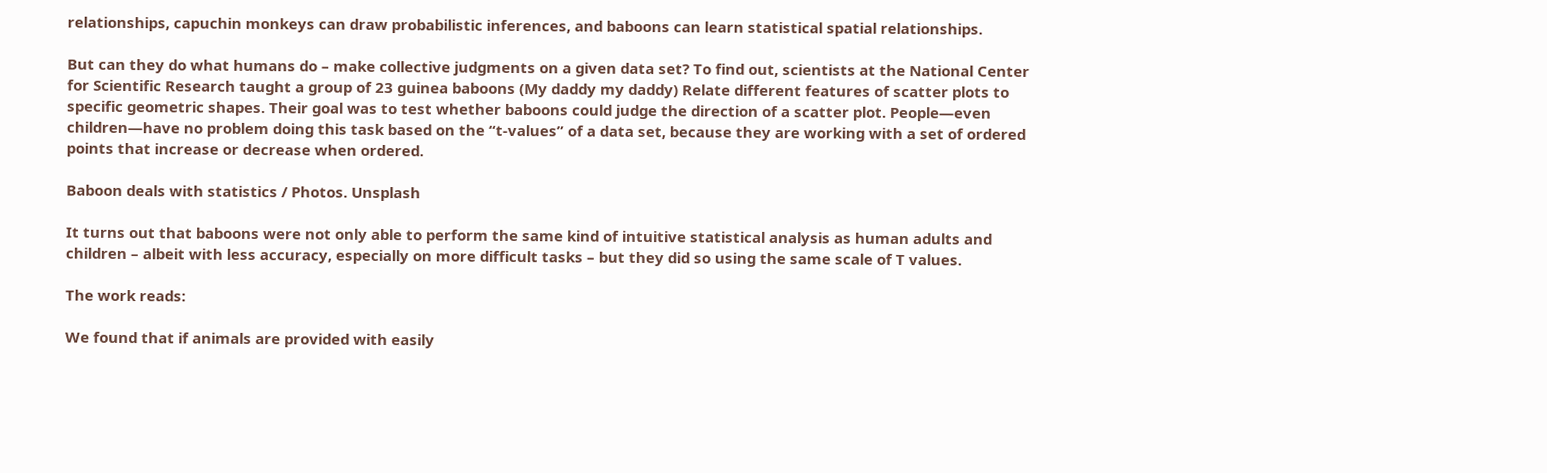relationships, capuchin monkeys can draw probabilistic inferences, and baboons can learn statistical spatial relationships.

But can they do what humans do – make collective judgments on a given data set? To find out, scientists at the National Center for Scientific Research taught a group of 23 guinea baboons (My daddy my daddy) Relate different features of scatter plots to specific geometric shapes. Their goal was to test whether baboons could judge the direction of a scatter plot. People—even children—have no problem doing this task based on the “t-values” of a data set, because they are working with a set of ordered points that increase or decrease when ordered.

Baboon deals with statistics / Photos. Unsplash

It turns out that baboons were not only able to perform the same kind of intuitive statistical analysis as human adults and children – albeit with less accuracy, especially on more difficult tasks – but they did so using the same scale of T values.

The work reads:

We found that if animals are provided with easily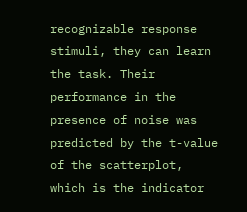recognizable response stimuli, they can learn the task. Their performance in the presence of noise was predicted by the t-value of the scatterplot, which is the indicator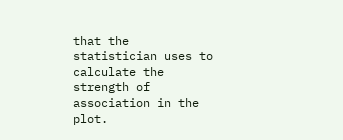that the statistician uses to calculate the strength of association in the plot.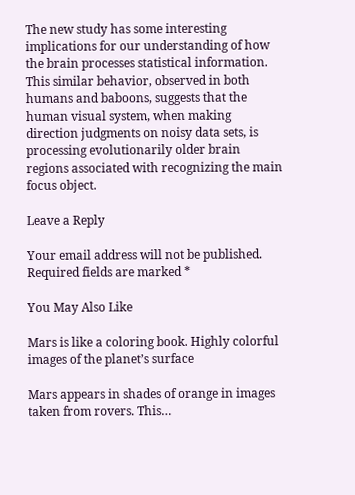The new study has some interesting implications for our understanding of how the brain processes statistical information. This similar behavior, observed in both humans and baboons, suggests that the human visual system, when making direction judgments on noisy data sets, is processing evolutionarily older brain regions associated with recognizing the main focus object.

Leave a Reply

Your email address will not be published. Required fields are marked *

You May Also Like

Mars is like a coloring book. Highly colorful images of the planet’s surface

Mars appears in shades of orange in images taken from rovers. This…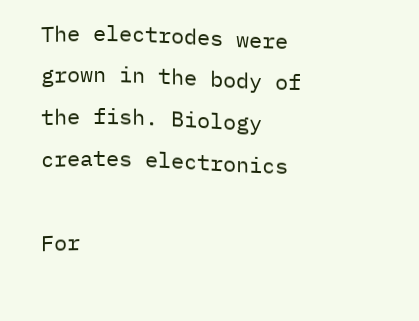The electrodes were grown in the body of the fish. Biology creates electronics

For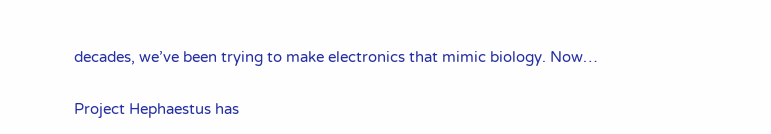decades, we’ve been trying to make electronics that mimic biology. Now…

Project Hephaestus has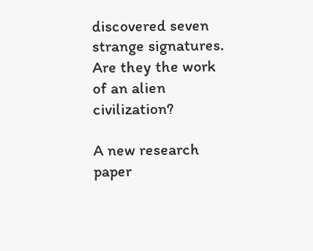discovered seven strange signatures. Are they the work of an alien civilization?

A new research paper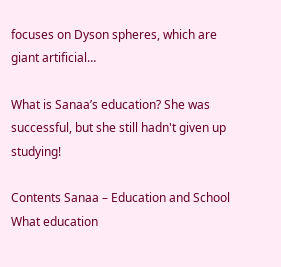focuses on Dyson spheres, which are giant artificial…

What is Sanaa’s education? She was successful, but she still hadn't given up studying!

Contents Sanaa – Education and School What education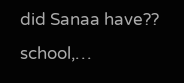did Sanaa have?? school,…